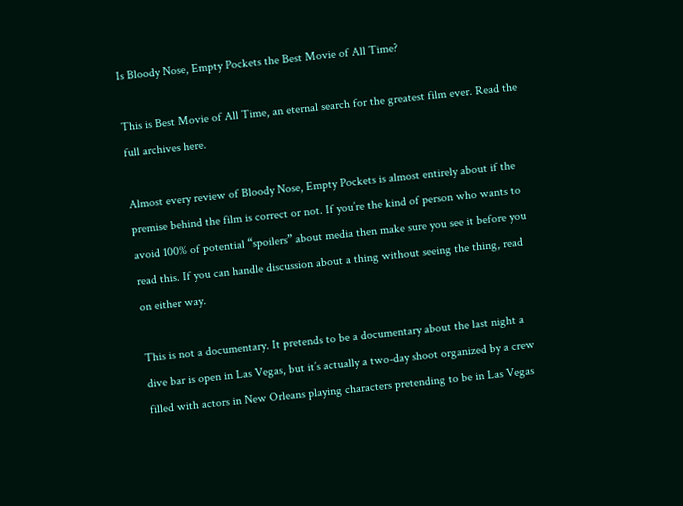Is Bloody Nose, Empty Pockets the Best Movie of All Time?

This is Best Movie of All Time, an eternal search for the greatest film ever. Read the full archives here.

Almost every review of Bloody Nose, Empty Pockets is almost entirely about if the premise behind the film is correct or not. If you’re the kind of person who wants to avoid 100% of potential “spoilers” about media then make sure you see it before you read this. If you can handle discussion about a thing without seeing the thing, read on either way.

This is not a documentary. It pretends to be a documentary about the last night a dive bar is open in Las Vegas, but it’s actually a two-day shoot organized by a crew filled with actors in New Orleans playing characters pretending to be in Las Vegas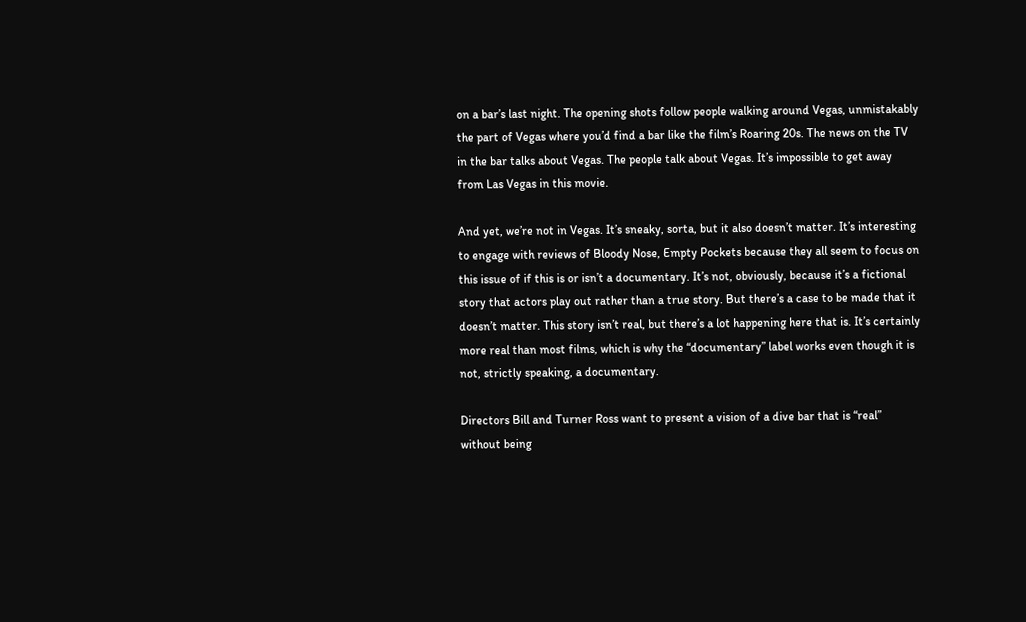on a bar’s last night. The opening shots follow people walking around Vegas, unmistakably the part of Vegas where you’d find a bar like the film’s Roaring 20s. The news on the TV in the bar talks about Vegas. The people talk about Vegas. It’s impossible to get away from Las Vegas in this movie.

And yet, we’re not in Vegas. It’s sneaky, sorta, but it also doesn’t matter. It’s interesting to engage with reviews of Bloody Nose, Empty Pockets because they all seem to focus on this issue of if this is or isn’t a documentary. It’s not, obviously, because it’s a fictional story that actors play out rather than a true story. But there’s a case to be made that it doesn’t matter. This story isn’t real, but there’s a lot happening here that is. It’s certainly more real than most films, which is why the “documentary” label works even though it is not, strictly speaking, a documentary.

Directors Bill and Turner Ross want to present a vision of a dive bar that is “real” without being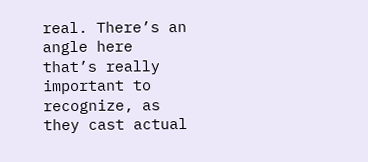real. There’s an angle here that’s really important to recognize, as they cast actual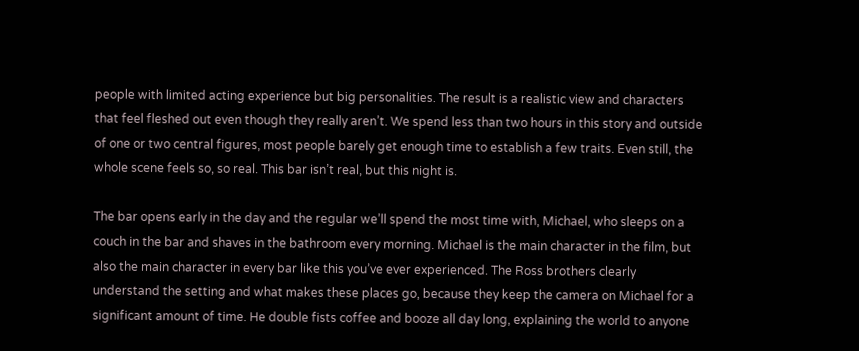people with limited acting experience but big personalities. The result is a realistic view and characters that feel fleshed out even though they really aren’t. We spend less than two hours in this story and outside of one or two central figures, most people barely get enough time to establish a few traits. Even still, the whole scene feels so, so real. This bar isn’t real, but this night is.

The bar opens early in the day and the regular we’ll spend the most time with, Michael, who sleeps on a couch in the bar and shaves in the bathroom every morning. Michael is the main character in the film, but also the main character in every bar like this you’ve ever experienced. The Ross brothers clearly understand the setting and what makes these places go, because they keep the camera on Michael for a significant amount of time. He double fists coffee and booze all day long, explaining the world to anyone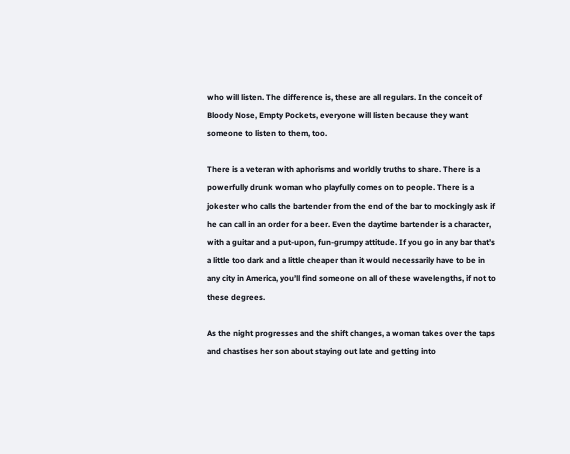who will listen. The difference is, these are all regulars. In the conceit of Bloody Nose, Empty Pockets, everyone will listen because they want someone to listen to them, too.

There is a veteran with aphorisms and worldly truths to share. There is a powerfully drunk woman who playfully comes on to people. There is a jokester who calls the bartender from the end of the bar to mockingly ask if he can call in an order for a beer. Even the daytime bartender is a character, with a guitar and a put-upon, fun-grumpy attitude. If you go in any bar that’s a little too dark and a little cheaper than it would necessarily have to be in any city in America, you’ll find someone on all of these wavelengths, if not to these degrees.

As the night progresses and the shift changes, a woman takes over the taps and chastises her son about staying out late and getting into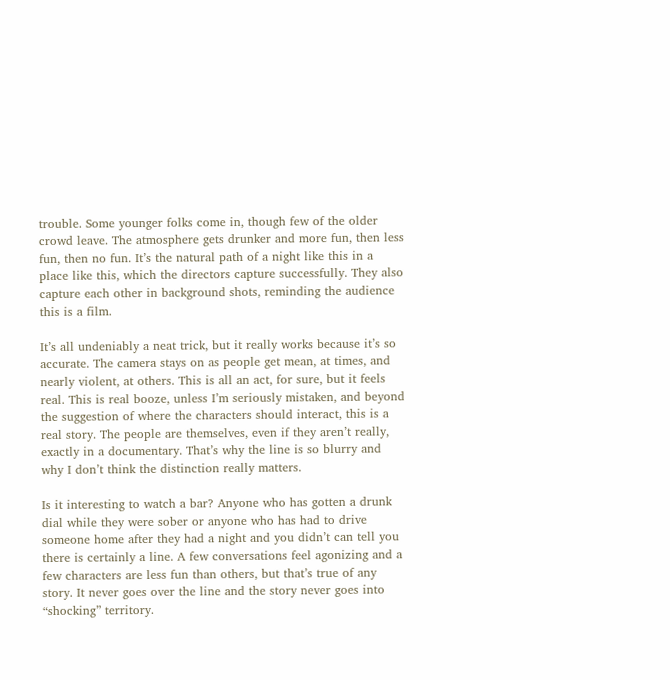trouble. Some younger folks come in, though few of the older crowd leave. The atmosphere gets drunker and more fun, then less fun, then no fun. It’s the natural path of a night like this in a place like this, which the directors capture successfully. They also capture each other in background shots, reminding the audience this is a film.

It’s all undeniably a neat trick, but it really works because it’s so accurate. The camera stays on as people get mean, at times, and nearly violent, at others. This is all an act, for sure, but it feels real. This is real booze, unless I’m seriously mistaken, and beyond the suggestion of where the characters should interact, this is a real story. The people are themselves, even if they aren’t really, exactly in a documentary. That’s why the line is so blurry and why I don’t think the distinction really matters.

Is it interesting to watch a bar? Anyone who has gotten a drunk dial while they were sober or anyone who has had to drive someone home after they had a night and you didn’t can tell you there is certainly a line. A few conversations feel agonizing and a few characters are less fun than others, but that’s true of any story. It never goes over the line and the story never goes into “shocking” territory.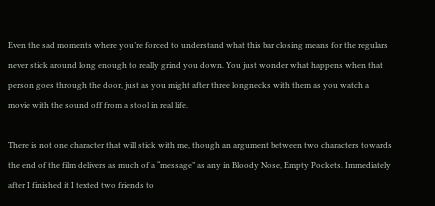Even the sad moments where you’re forced to understand what this bar closing means for the regulars never stick around long enough to really grind you down. You just wonder what happens when that person goes through the door, just as you might after three longnecks with them as you watch a movie with the sound off from a stool in real life.

There is not one character that will stick with me, though an argument between two characters towards the end of the film delivers as much of a “message” as any in Bloody Nose, Empty Pockets. Immediately after I finished it I texted two friends to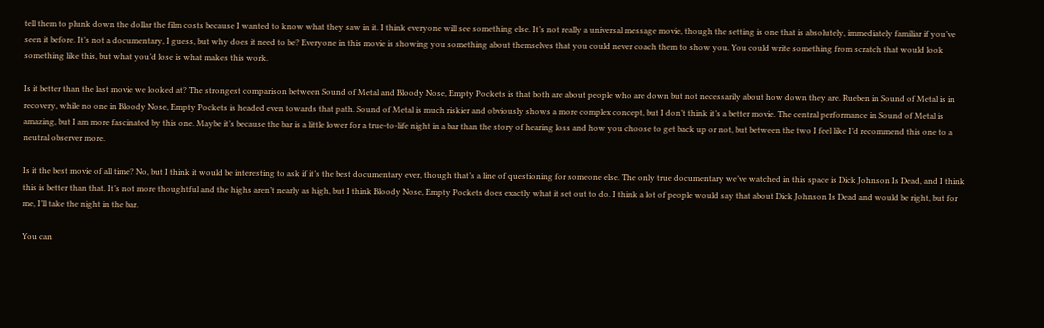tell them to plunk down the dollar the film costs because I wanted to know what they saw in it. I think everyone will see something else. It’s not really a universal message movie, though the setting is one that is absolutely, immediately familiar if you’ve seen it before. It’s not a documentary, I guess, but why does it need to be? Everyone in this movie is showing you something about themselves that you could never coach them to show you. You could write something from scratch that would look something like this, but what you’d lose is what makes this work.

Is it better than the last movie we looked at? The strongest comparison between Sound of Metal and Bloody Nose, Empty Pockets is that both are about people who are down but not necessarily about how down they are. Rueben in Sound of Metal is in recovery, while no one in Bloody Nose, Empty Pockets is headed even towards that path. Sound of Metal is much riskier and obviously shows a more complex concept, but I don’t think it’s a better movie. The central performance in Sound of Metal is amazing, but I am more fascinated by this one. Maybe it’s because the bar is a little lower for a true-to-life night in a bar than the story of hearing loss and how you choose to get back up or not, but between the two I feel like I’d recommend this one to a neutral observer more.

Is it the best movie of all time? No, but I think it would be interesting to ask if it’s the best documentary ever, though that’s a line of questioning for someone else. The only true documentary we’ve watched in this space is Dick Johnson Is Dead, and I think this is better than that. It’s not more thoughtful and the highs aren’t nearly as high, but I think Bloody Nose, Empty Pockets does exactly what it set out to do. I think a lot of people would say that about Dick Johnson Is Dead and would be right, but for me, I’ll take the night in the bar.

You can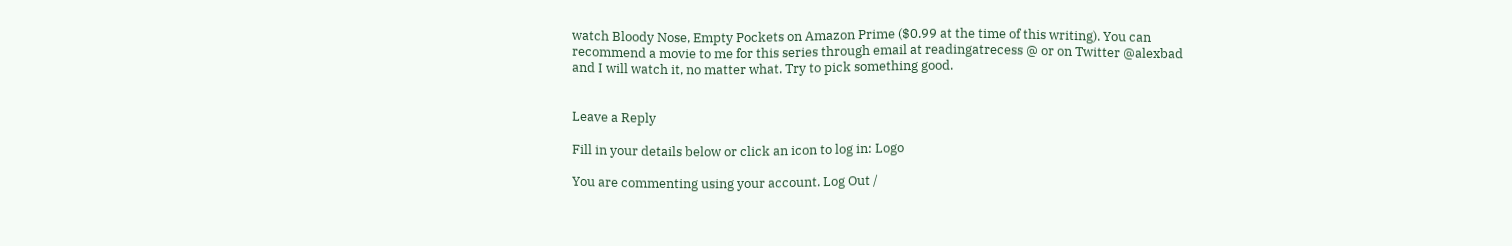watch Bloody Nose, Empty Pockets on Amazon Prime ($0.99 at the time of this writing). You can recommend a movie to me for this series through email at readingatrecess @ or on Twitter @alexbad and I will watch it, no matter what. Try to pick something good.


Leave a Reply

Fill in your details below or click an icon to log in: Logo

You are commenting using your account. Log Out /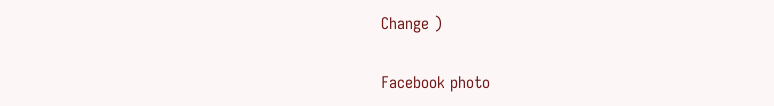Change )

Facebook photo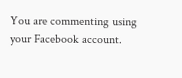You are commenting using your Facebook account.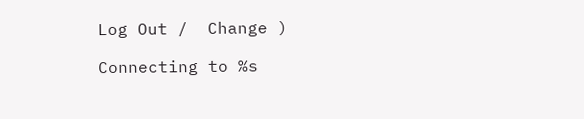Log Out /  Change )

Connecting to %s